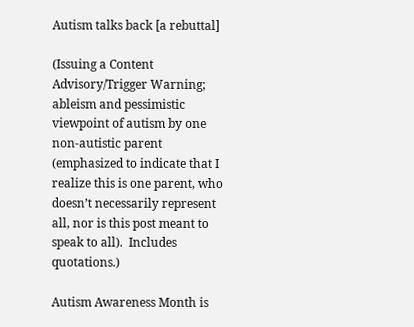Autism talks back [a rebuttal]

(Issuing a Content Advisory/Trigger Warning; ableism and pessimistic viewpoint of autism by one non-autistic parent (emphasized to indicate that I realize this is one parent, who doesn’t necessarily represent all, nor is this post meant to speak to all).  Includes quotations.)

Autism Awareness Month is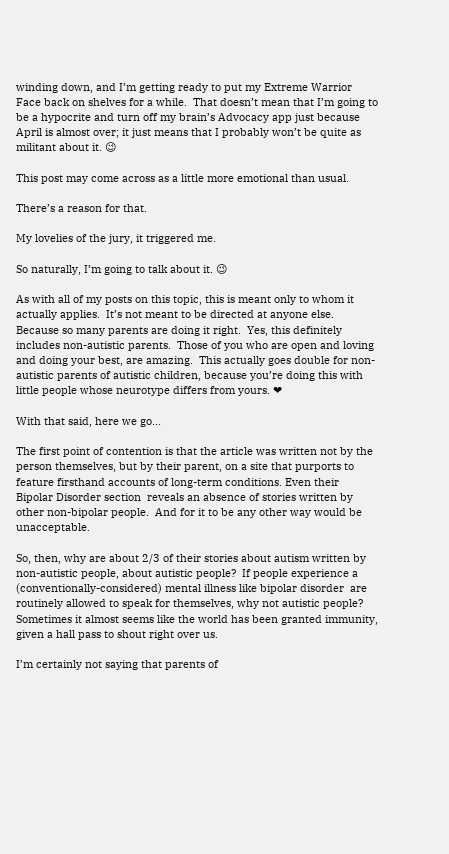winding down, and I’m getting ready to put my Extreme Warrior Face back on shelves for a while.  That doesn’t mean that I’m going to be a hypocrite and turn off my brain’s Advocacy app just because April is almost over; it just means that I probably won’t be quite as militant about it. 😉

This post may come across as a little more emotional than usual.

There’s a reason for that.

My lovelies of the jury, it triggered me.

So naturally, I’m going to talk about it. 😉

As with all of my posts on this topic, this is meant only to whom it actually applies.  It’s not meant to be directed at anyone else.  Because so many parents are doing it right.  Yes, this definitely includes non-autistic parents.  Those of you who are open and loving and doing your best, are amazing.  This actually goes double for non-autistic parents of autistic children, because you’re doing this with little people whose neurotype differs from yours. ❤

With that said, here we go…

The first point of contention is that the article was written not by the person themselves, but by their parent, on a site that purports to feature firsthand accounts of long-term conditions. Even their Bipolar Disorder section  reveals an absence of stories written by other non-bipolar people.  And for it to be any other way would be unacceptable.

So, then, why are about 2/3 of their stories about autism written by non-autistic people, about autistic people?  If people experience a (conventionally-considered) mental illness like bipolar disorder  are routinely allowed to speak for themselves, why not autistic people?  Sometimes it almost seems like the world has been granted immunity, given a hall pass to shout right over us.

I’m certainly not saying that parents of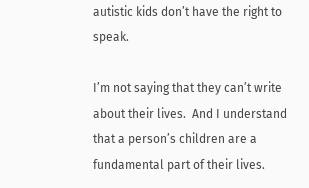autistic kids don’t have the right to speak.

I’m not saying that they can’t write about their lives.  And I understand that a person’s children are a fundamental part of their lives.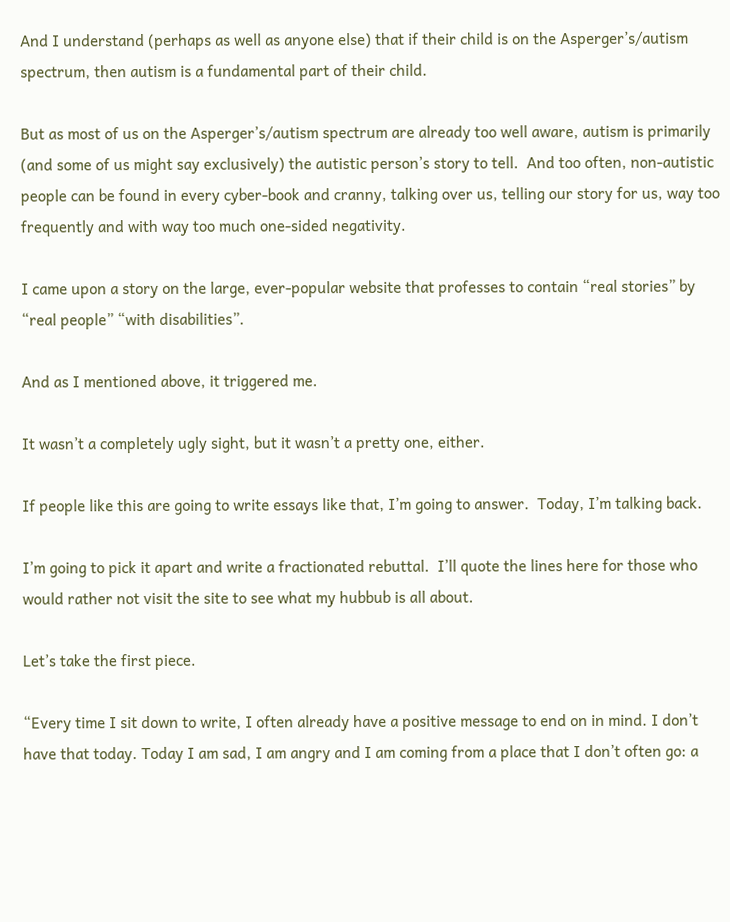And I understand (perhaps as well as anyone else) that if their child is on the Asperger’s/autism spectrum, then autism is a fundamental part of their child.

But as most of us on the Asperger’s/autism spectrum are already too well aware, autism is primarily (and some of us might say exclusively) the autistic person’s story to tell.  And too often, non-autistic people can be found in every cyber-book and cranny, talking over us, telling our story for us, way too frequently and with way too much one-sided negativity.

I came upon a story on the large, ever-popular website that professes to contain “real stories” by “real people” “with disabilities”.

And as I mentioned above, it triggered me.

It wasn’t a completely ugly sight, but it wasn’t a pretty one, either.

If people like this are going to write essays like that, I’m going to answer.  Today, I’m talking back.

I’m going to pick it apart and write a fractionated rebuttal.  I’ll quote the lines here for those who would rather not visit the site to see what my hubbub is all about.

Let’s take the first piece.

“Every time I sit down to write, I often already have a positive message to end on in mind. I don’t have that today. Today I am sad, I am angry and I am coming from a place that I don’t often go: a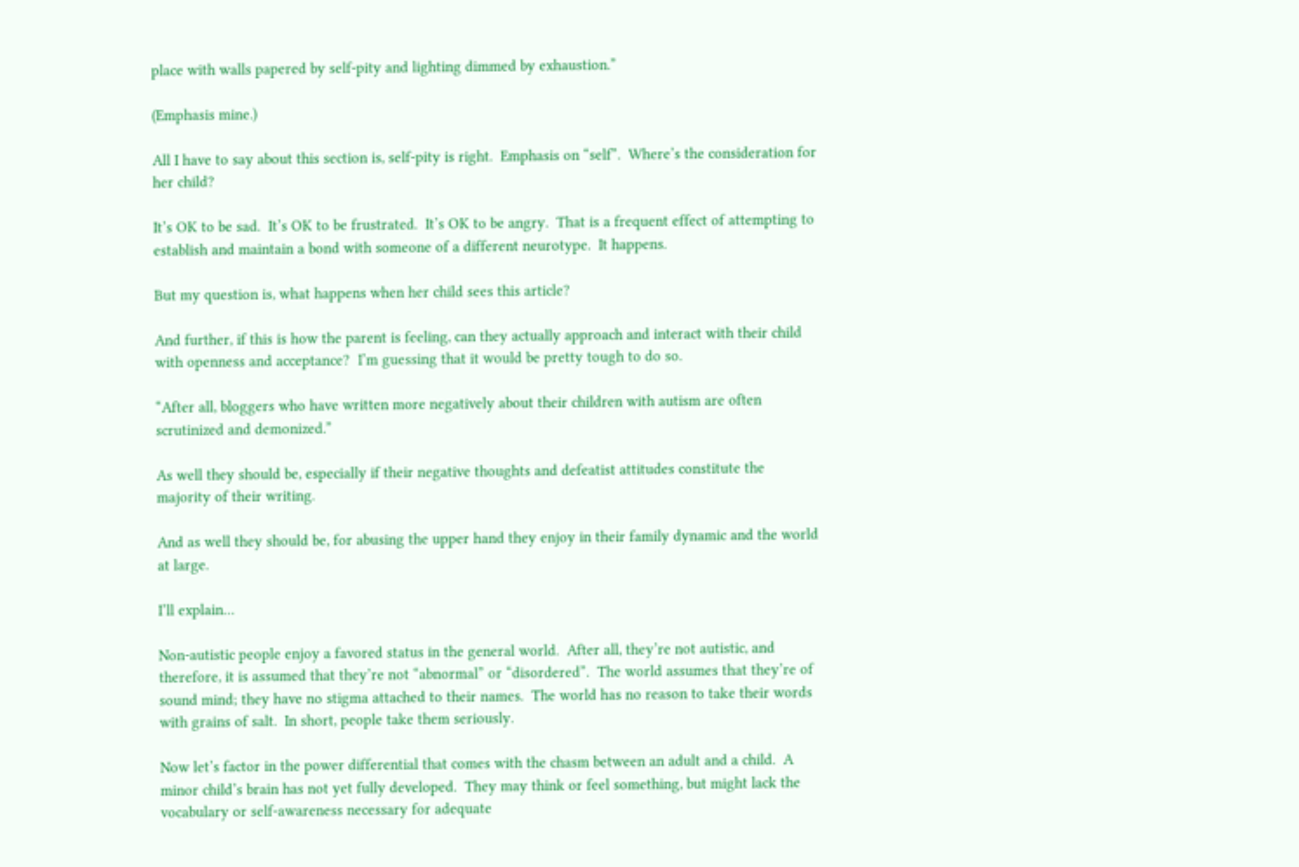place with walls papered by self-pity and lighting dimmed by exhaustion.”

(Emphasis mine.)

All I have to say about this section is, self-pity is right.  Emphasis on “self”.  Where’s the consideration for her child?

It’s OK to be sad.  It’s OK to be frustrated.  It’s OK to be angry.  That is a frequent effect of attempting to establish and maintain a bond with someone of a different neurotype.  It happens.

But my question is, what happens when her child sees this article?

And further, if this is how the parent is feeling, can they actually approach and interact with their child with openness and acceptance?  I’m guessing that it would be pretty tough to do so.

“After all, bloggers who have written more negatively about their children with autism are often scrutinized and demonized.”

As well they should be, especially if their negative thoughts and defeatist attitudes constitute the majority of their writing.

And as well they should be, for abusing the upper hand they enjoy in their family dynamic and the world at large.

I’ll explain…

Non-autistic people enjoy a favored status in the general world.  After all, they’re not autistic, and therefore, it is assumed that they’re not “abnormal” or “disordered”.  The world assumes that they’re of sound mind; they have no stigma attached to their names.  The world has no reason to take their words with grains of salt.  In short, people take them seriously.

Now let’s factor in the power differential that comes with the chasm between an adult and a child.  A minor child’s brain has not yet fully developed.  They may think or feel something, but might lack the vocabulary or self-awareness necessary for adequate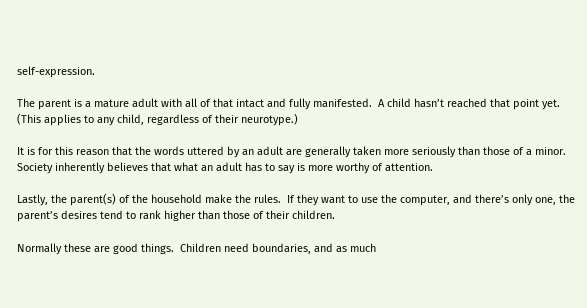self-expression.

The parent is a mature adult with all of that intact and fully manifested.  A child hasn’t reached that point yet.  (This applies to any child, regardless of their neurotype.)

It is for this reason that the words uttered by an adult are generally taken more seriously than those of a minor.  Society inherently believes that what an adult has to say is more worthy of attention.

Lastly, the parent(s) of the household make the rules.  If they want to use the computer, and there’s only one, the parent’s desires tend to rank higher than those of their children.

Normally these are good things.  Children need boundaries, and as much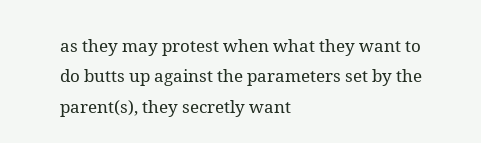as they may protest when what they want to do butts up against the parameters set by the parent(s), they secretly want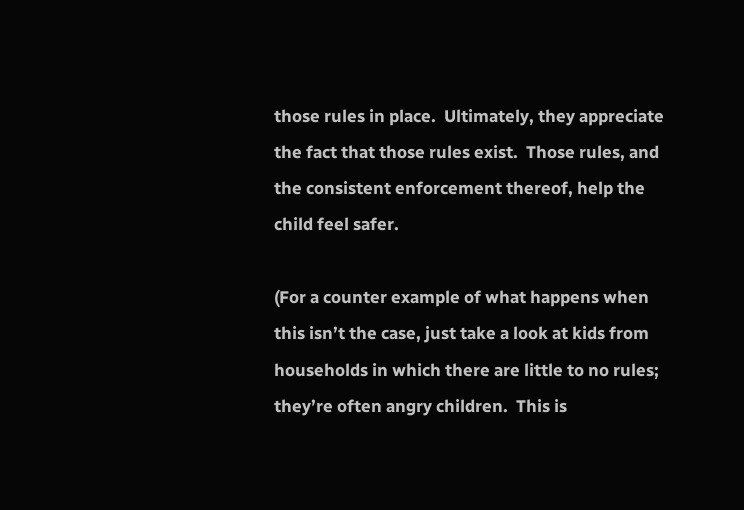those rules in place.  Ultimately, they appreciate the fact that those rules exist.  Those rules, and the consistent enforcement thereof, help the child feel safer.

(For a counter example of what happens when this isn’t the case, just take a look at kids from households in which there are little to no rules; they’re often angry children.  This is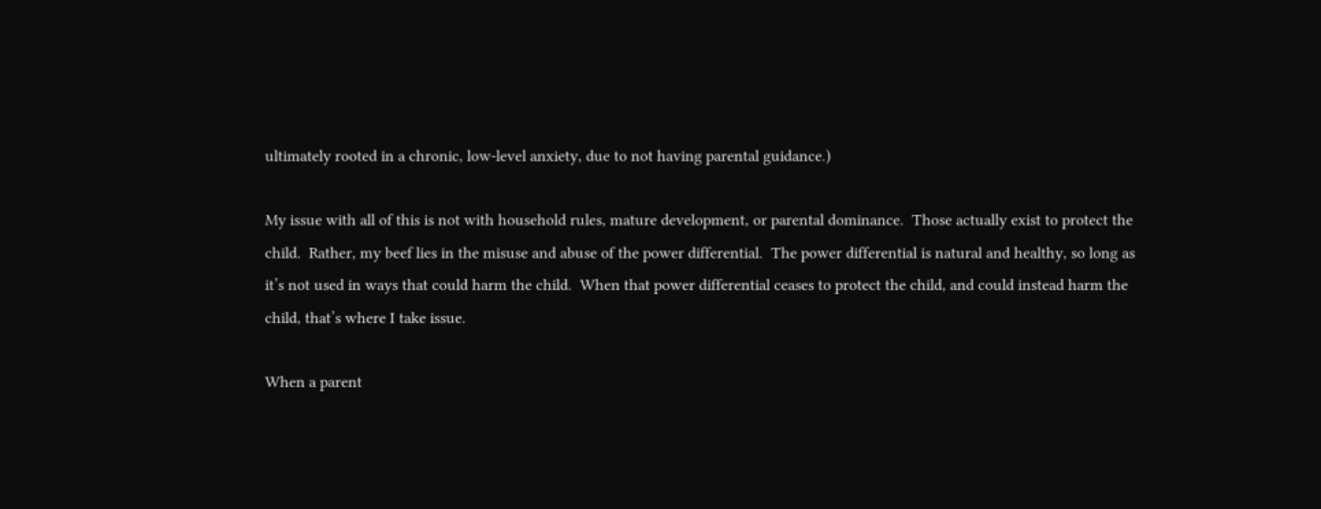ultimately rooted in a chronic, low-level anxiety, due to not having parental guidance.)

My issue with all of this is not with household rules, mature development, or parental dominance.  Those actually exist to protect the child.  Rather, my beef lies in the misuse and abuse of the power differential.  The power differential is natural and healthy, so long as it’s not used in ways that could harm the child.  When that power differential ceases to protect the child, and could instead harm the child, that’s where I take issue.

When a parent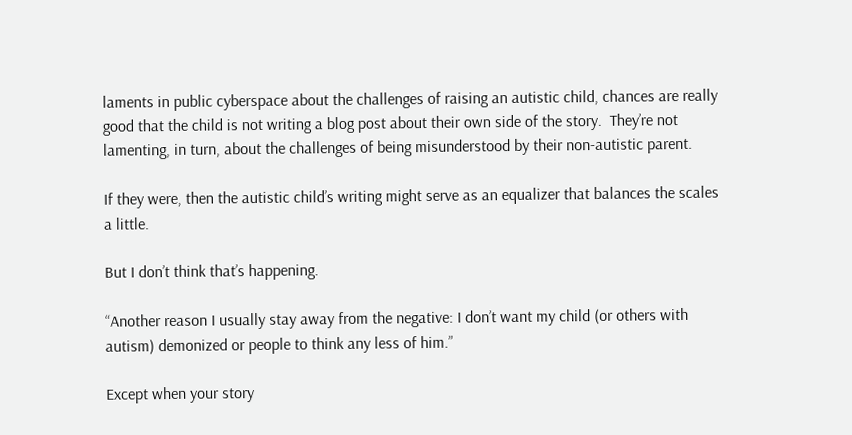laments in public cyberspace about the challenges of raising an autistic child, chances are really good that the child is not writing a blog post about their own side of the story.  They’re not lamenting, in turn, about the challenges of being misunderstood by their non-autistic parent.

If they were, then the autistic child’s writing might serve as an equalizer that balances the scales a little.

But I don’t think that’s happening.

“Another reason I usually stay away from the negative: I don’t want my child (or others with autism) demonized or people to think any less of him.”

Except when your story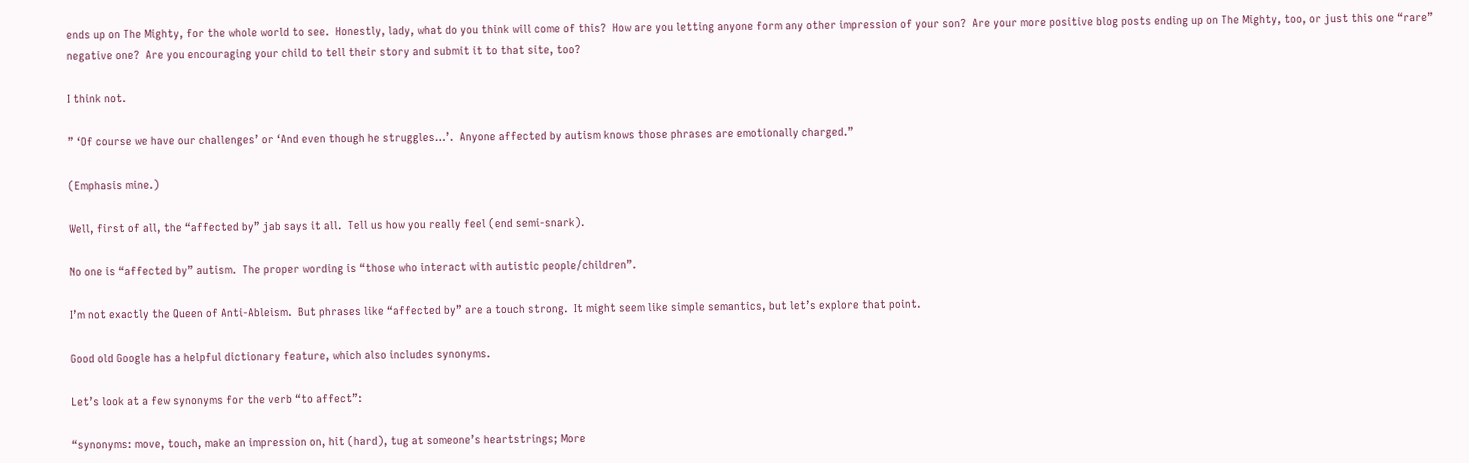ends up on The Mighty, for the whole world to see.  Honestly, lady, what do you think will come of this?  How are you letting anyone form any other impression of your son?  Are your more positive blog posts ending up on The Mighty, too, or just this one “rare” negative one?  Are you encouraging your child to tell their story and submit it to that site, too?

I think not.

” ‘Of course we have our challenges’ or ‘And even though he struggles…’.  Anyone affected by autism knows those phrases are emotionally charged.”

(Emphasis mine.)

Well, first of all, the “affected by” jab says it all.  Tell us how you really feel (end semi-snark).

No one is “affected by” autism.  The proper wording is “those who interact with autistic people/children”.

I’m not exactly the Queen of Anti-Ableism.  But phrases like “affected by” are a touch strong.  It might seem like simple semantics, but let’s explore that point.

Good old Google has a helpful dictionary feature, which also includes synonyms.

Let’s look at a few synonyms for the verb “to affect”:

“synonyms: move, touch, make an impression on, hit (hard), tug at someone’s heartstrings; More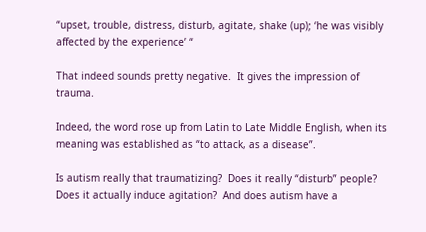“upset, trouble, distress, disturb, agitate, shake (up); ‘he was visibly affected by the experience’ “

That indeed sounds pretty negative.  It gives the impression of trauma.

Indeed, the word rose up from Latin to Late Middle English, when its meaning was established as “to attack, as a disease”.

Is autism really that traumatizing?  Does it really “disturb” people?  Does it actually induce agitation?  And does autism have a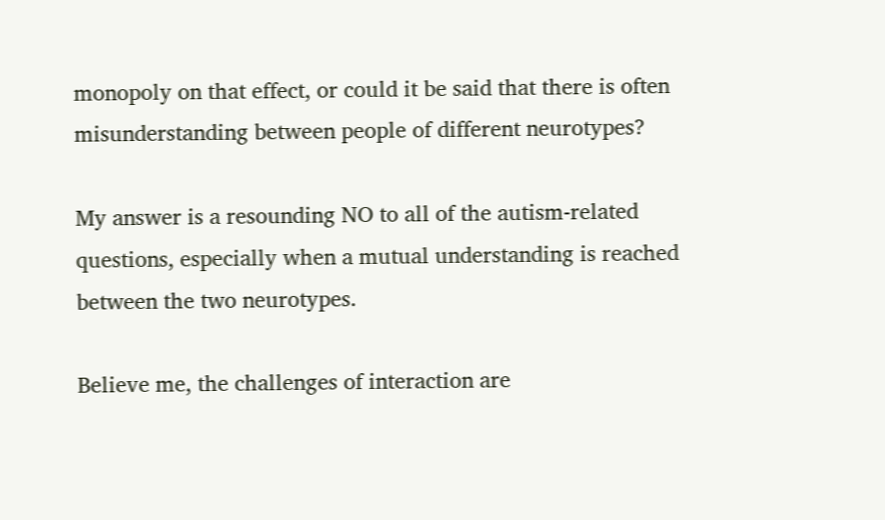monopoly on that effect, or could it be said that there is often misunderstanding between people of different neurotypes?

My answer is a resounding NO to all of the autism-related questions, especially when a mutual understanding is reached between the two neurotypes.

Believe me, the challenges of interaction are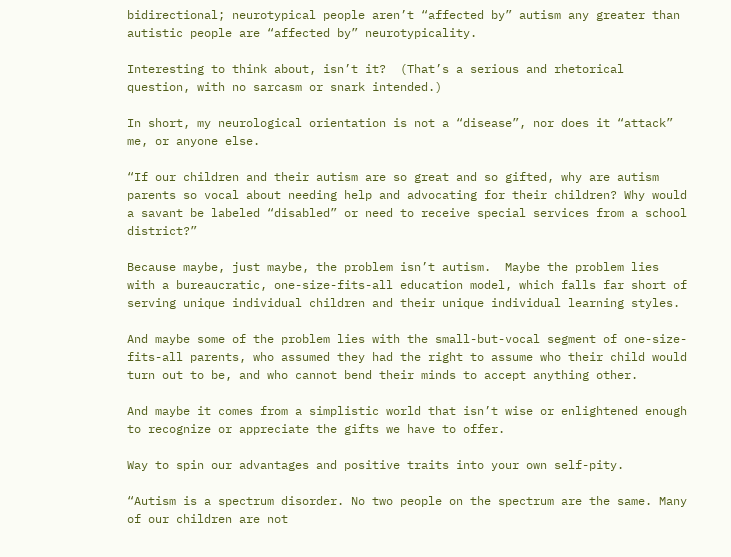bidirectional; neurotypical people aren’t “affected by” autism any greater than autistic people are “affected by” neurotypicality.

Interesting to think about, isn’t it?  (That’s a serious and rhetorical question, with no sarcasm or snark intended.)

In short, my neurological orientation is not a “disease”, nor does it “attack” me, or anyone else.

“If our children and their autism are so great and so gifted, why are autism parents so vocal about needing help and advocating for their children? Why would a savant be labeled “disabled” or need to receive special services from a school district?”

Because maybe, just maybe, the problem isn’t autism.  Maybe the problem lies with a bureaucratic, one-size-fits-all education model, which falls far short of serving unique individual children and their unique individual learning styles.

And maybe some of the problem lies with the small-but-vocal segment of one-size-fits-all parents, who assumed they had the right to assume who their child would turn out to be, and who cannot bend their minds to accept anything other.

And maybe it comes from a simplistic world that isn’t wise or enlightened enough to recognize or appreciate the gifts we have to offer.

Way to spin our advantages and positive traits into your own self-pity.

“Autism is a spectrum disorder. No two people on the spectrum are the same. Many of our children are not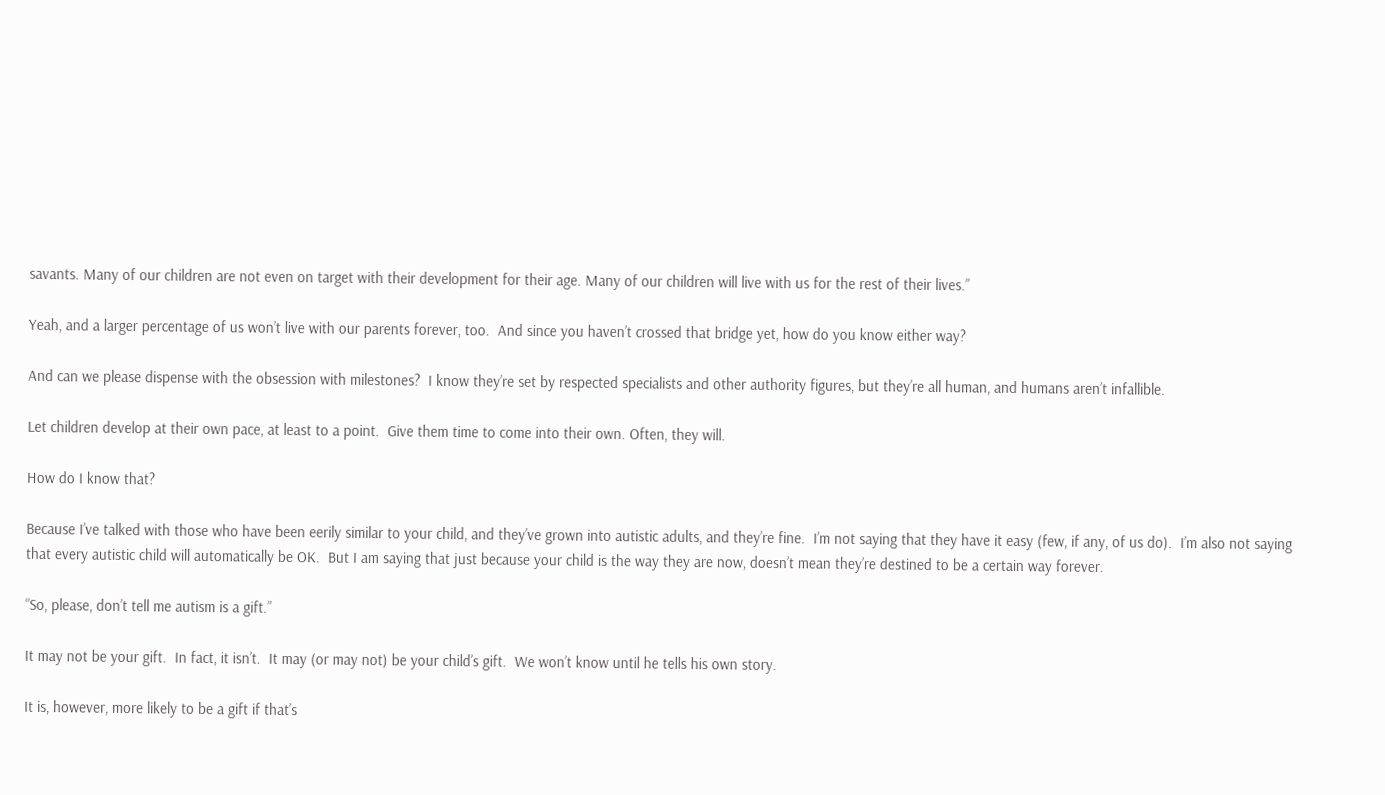savants. Many of our children are not even on target with their development for their age. Many of our children will live with us for the rest of their lives.”

Yeah, and a larger percentage of us won’t live with our parents forever, too.  And since you haven’t crossed that bridge yet, how do you know either way?

And can we please dispense with the obsession with milestones?  I know they’re set by respected specialists and other authority figures, but they’re all human, and humans aren’t infallible.

Let children develop at their own pace, at least to a point.  Give them time to come into their own. Often, they will.

How do I know that?

Because I’ve talked with those who have been eerily similar to your child, and they’ve grown into autistic adults, and they’re fine.  I’m not saying that they have it easy (few, if any, of us do).  I’m also not saying that every autistic child will automatically be OK.  But I am saying that just because your child is the way they are now, doesn’t mean they’re destined to be a certain way forever.

“So, please, don’t tell me autism is a gift.”

It may not be your gift.  In fact, it isn’t.  It may (or may not) be your child’s gift.  We won’t know until he tells his own story.

It is, however, more likely to be a gift if that’s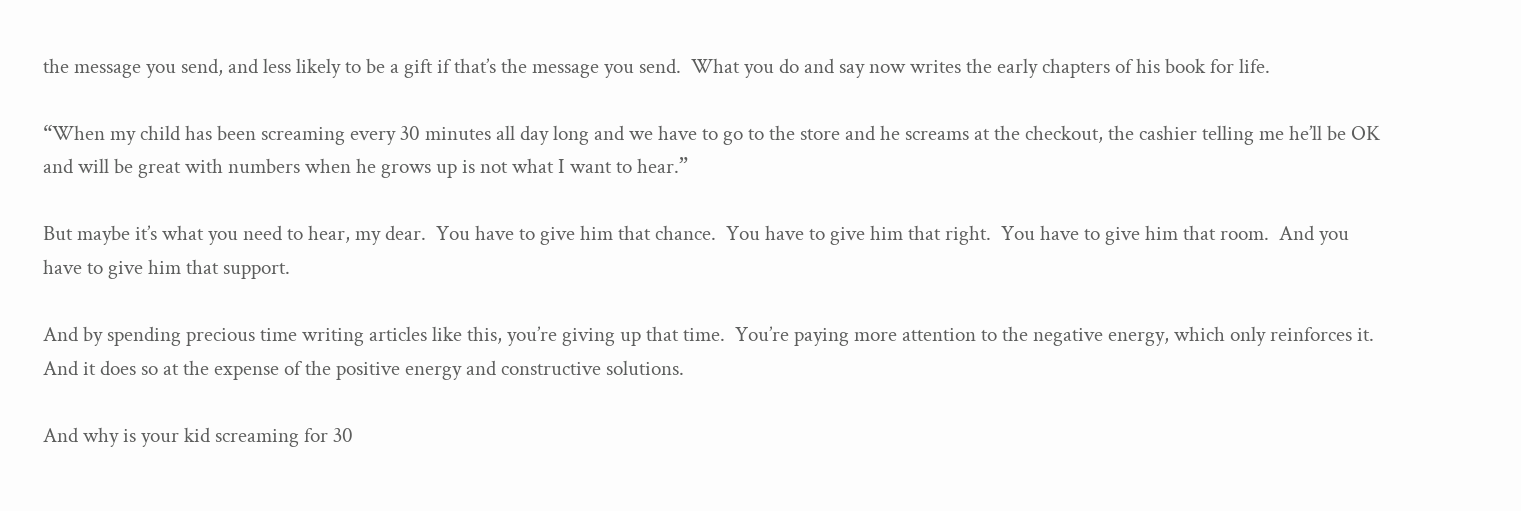the message you send, and less likely to be a gift if that’s the message you send.  What you do and say now writes the early chapters of his book for life.

“When my child has been screaming every 30 minutes all day long and we have to go to the store and he screams at the checkout, the cashier telling me he’ll be OK and will be great with numbers when he grows up is not what I want to hear.”

But maybe it’s what you need to hear, my dear.  You have to give him that chance.  You have to give him that right.  You have to give him that room.  And you have to give him that support.

And by spending precious time writing articles like this, you’re giving up that time.  You’re paying more attention to the negative energy, which only reinforces it.  And it does so at the expense of the positive energy and constructive solutions.

And why is your kid screaming for 30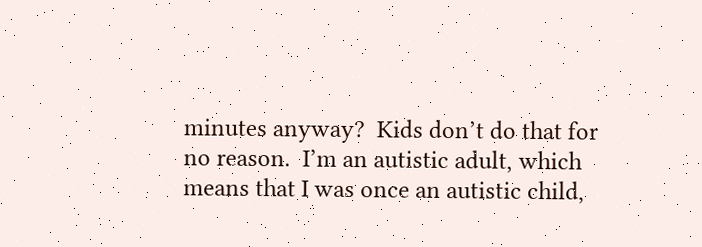minutes anyway?  Kids don’t do that for no reason.  I’m an autistic adult, which means that I was once an autistic child,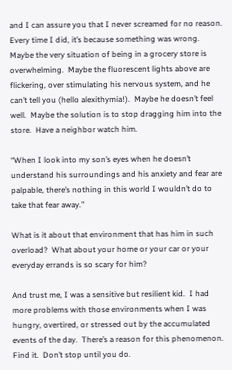and I can assure you that I never screamed for no reason.  Every time I did, it’s because something was wrong.  Maybe the very situation of being in a grocery store is overwhelming.  Maybe the fluorescent lights above are flickering, over stimulating his nervous system, and he can’t tell you (hello alexithymia!).  Maybe he doesn’t feel well.  Maybe the solution is to stop dragging him into the store.  Have a neighbor watch him.

“When I look into my son’s eyes when he doesn’t understand his surroundings and his anxiety and fear are palpable, there’s nothing in this world I wouldn’t do to take that fear away.”

What is it about that environment that has him in such overload?  What about your home or your car or your everyday errands is so scary for him?

And trust me, I was a sensitive but resilient kid.  I had more problems with those environments when I was hungry, overtired, or stressed out by the accumulated events of the day.  There’s a reason for this phenomenon.  Find it.  Don’t stop until you do.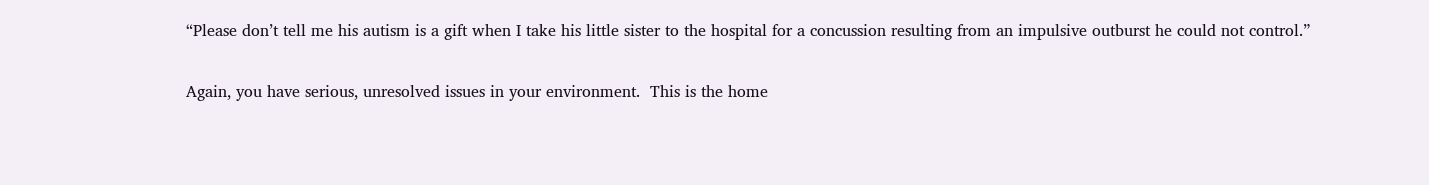“Please don’t tell me his autism is a gift when I take his little sister to the hospital for a concussion resulting from an impulsive outburst he could not control.”

Again, you have serious, unresolved issues in your environment.  This is the home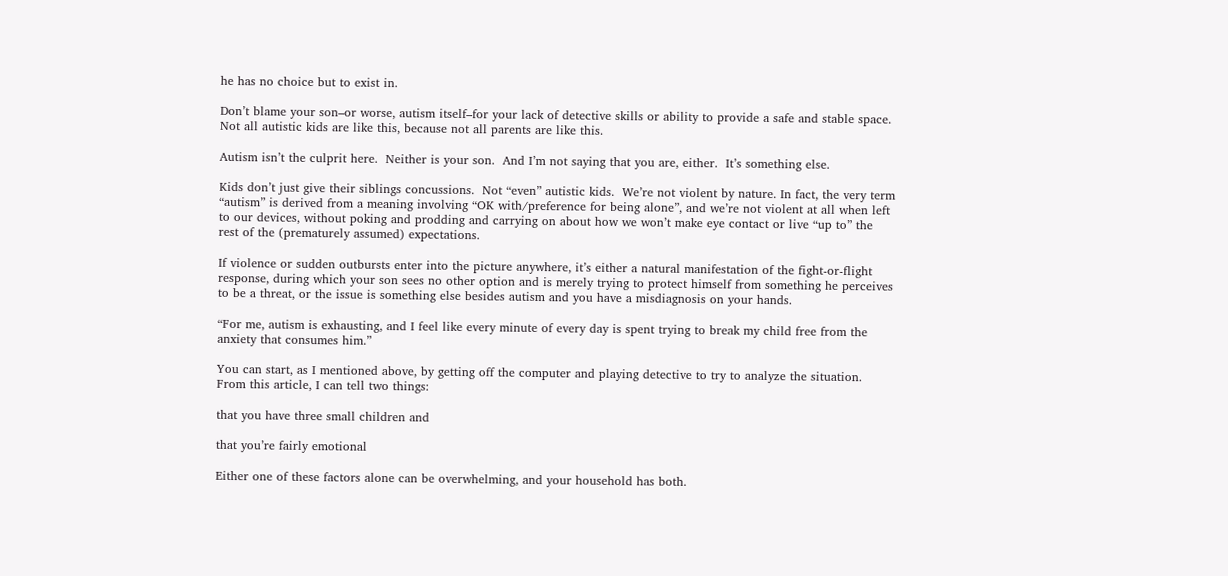he has no choice but to exist in.

Don’t blame your son–or worse, autism itself–for your lack of detective skills or ability to provide a safe and stable space.  Not all autistic kids are like this, because not all parents are like this.

Autism isn’t the culprit here.  Neither is your son.  And I’m not saying that you are, either.  It’s something else.

Kids don’t just give their siblings concussions.  Not “even” autistic kids.  We’re not violent by nature. In fact, the very term “autism” is derived from a meaning involving “OK with/preference for being alone”, and we’re not violent at all when left to our devices, without poking and prodding and carrying on about how we won’t make eye contact or live “up to” the rest of the (prematurely assumed) expectations.

If violence or sudden outbursts enter into the picture anywhere, it’s either a natural manifestation of the fight-or-flight response, during which your son sees no other option and is merely trying to protect himself from something he perceives to be a threat, or the issue is something else besides autism and you have a misdiagnosis on your hands.

“For me, autism is exhausting, and I feel like every minute of every day is spent trying to break my child free from the anxiety that consumes him.”

You can start, as I mentioned above, by getting off the computer and playing detective to try to analyze the situation.  From this article, I can tell two things:

that you have three small children and

that you’re fairly emotional

Either one of these factors alone can be overwhelming, and your household has both.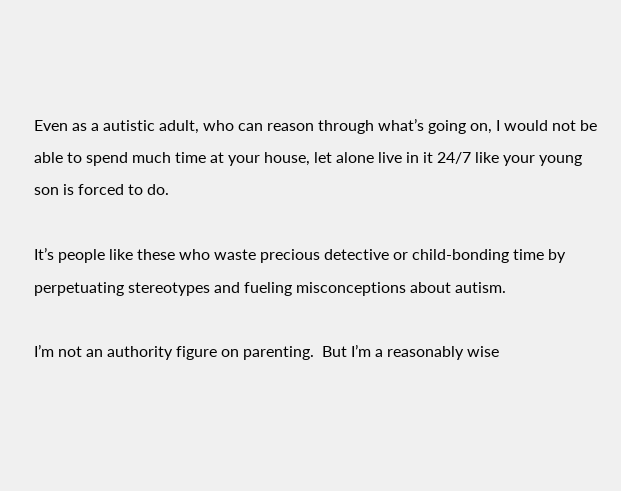Even as a autistic adult, who can reason through what’s going on, I would not be able to spend much time at your house, let alone live in it 24/7 like your young son is forced to do.

It’s people like these who waste precious detective or child-bonding time by perpetuating stereotypes and fueling misconceptions about autism.

I’m not an authority figure on parenting.  But I’m a reasonably wise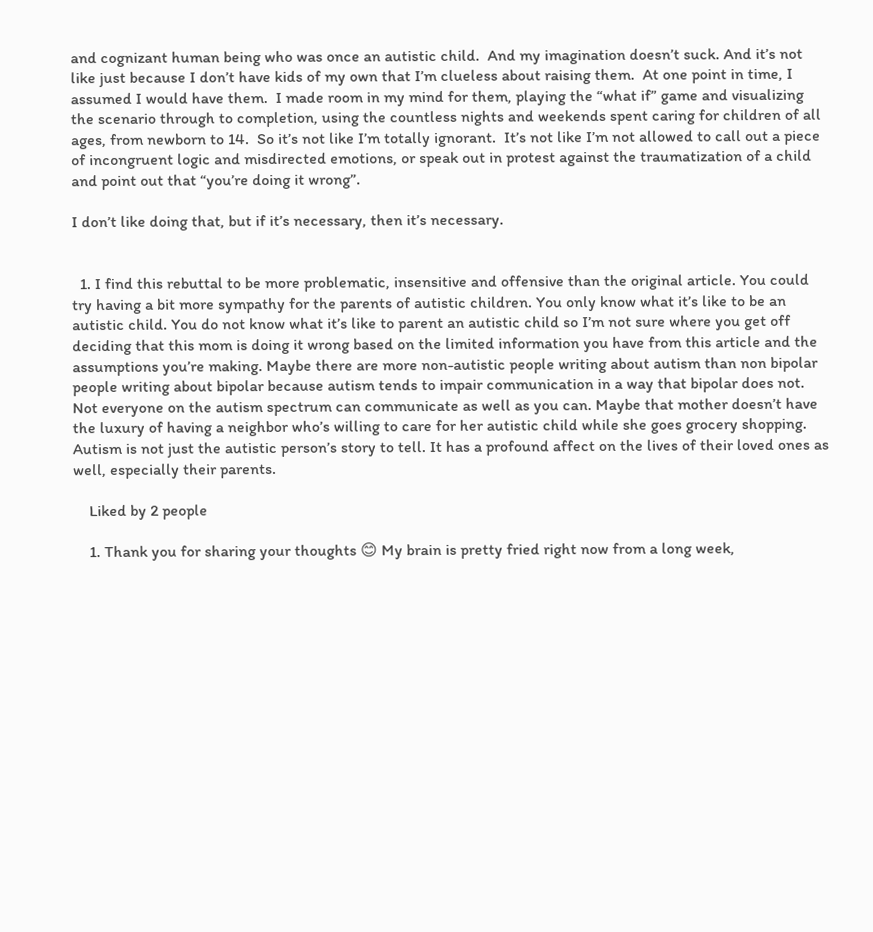and cognizant human being who was once an autistic child.  And my imagination doesn’t suck. And it’s not like just because I don’t have kids of my own that I’m clueless about raising them.  At one point in time, I assumed I would have them.  I made room in my mind for them, playing the “what if” game and visualizing the scenario through to completion, using the countless nights and weekends spent caring for children of all ages, from newborn to 14.  So it’s not like I’m totally ignorant.  It’s not like I’m not allowed to call out a piece of incongruent logic and misdirected emotions, or speak out in protest against the traumatization of a child and point out that “you’re doing it wrong”.

I don’t like doing that, but if it’s necessary, then it’s necessary.


  1. I find this rebuttal to be more problematic, insensitive and offensive than the original article. You could try having a bit more sympathy for the parents of autistic children. You only know what it’s like to be an autistic child. You do not know what it’s like to parent an autistic child so I’m not sure where you get off deciding that this mom is doing it wrong based on the limited information you have from this article and the assumptions you’re making. Maybe there are more non-autistic people writing about autism than non bipolar people writing about bipolar because autism tends to impair communication in a way that bipolar does not. Not everyone on the autism spectrum can communicate as well as you can. Maybe that mother doesn’t have the luxury of having a neighbor who’s willing to care for her autistic child while she goes grocery shopping. Autism is not just the autistic person’s story to tell. It has a profound affect on the lives of their loved ones as well, especially their parents.

    Liked by 2 people

    1. Thank you for sharing your thoughts 😊 My brain is pretty fried right now from a long week,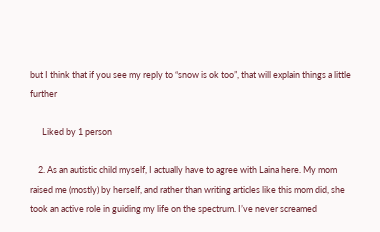but I think that if you see my reply to “snow is ok too”, that will explain things a little further

      Liked by 1 person

    2. As an autistic child myself, I actually have to agree with Laina here. My mom raised me (mostly) by herself, and rather than writing articles like this mom did, she took an active role in guiding my life on the spectrum. I’ve never screamed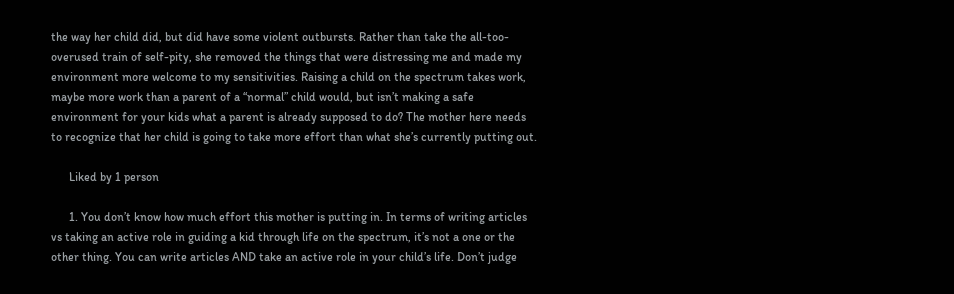the way her child did, but did have some violent outbursts. Rather than take the all-too-overused train of self-pity, she removed the things that were distressing me and made my environment more welcome to my sensitivities. Raising a child on the spectrum takes work, maybe more work than a parent of a “normal” child would, but isn’t making a safe environment for your kids what a parent is already supposed to do? The mother here needs to recognize that her child is going to take more effort than what she’s currently putting out.

      Liked by 1 person

      1. You don’t know how much effort this mother is putting in. In terms of writing articles vs taking an active role in guiding a kid through life on the spectrum, it’s not a one or the other thing. You can write articles AND take an active role in your child’s life. Don’t judge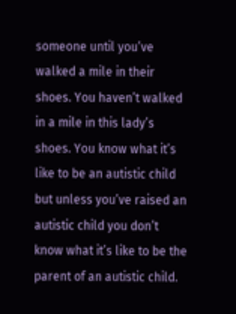someone until you’ve walked a mile in their shoes. You haven’t walked in a mile in this lady’s shoes. You know what it’s like to be an autistic child but unless you’ve raised an autistic child you don’t know what it’s like to be the parent of an autistic child.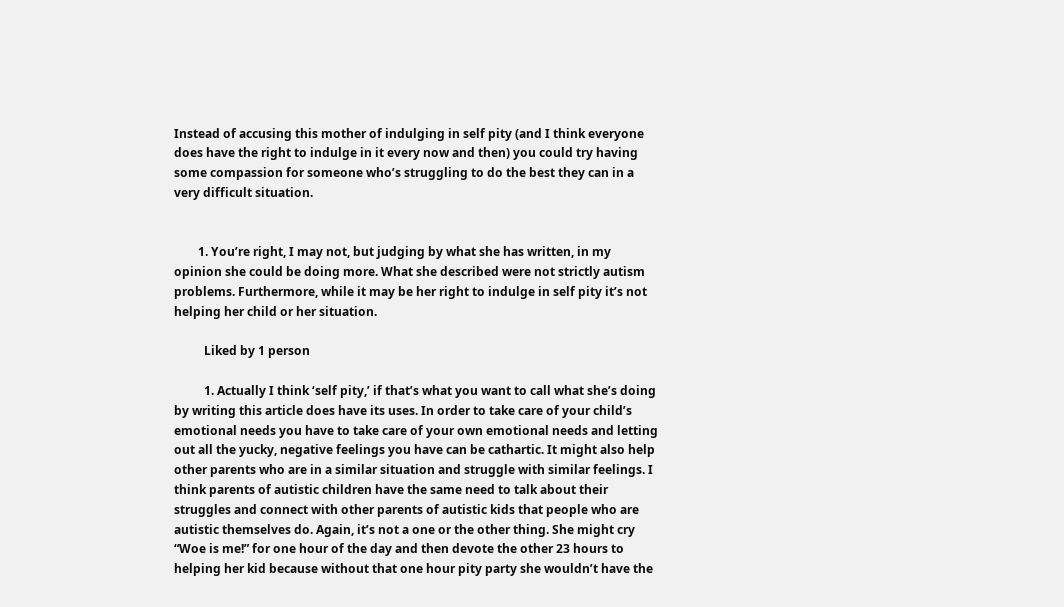Instead of accusing this mother of indulging in self pity (and I think everyone does have the right to indulge in it every now and then) you could try having some compassion for someone who’s struggling to do the best they can in a very difficult situation.


        1. You’re right, I may not, but judging by what she has written, in my opinion she could be doing more. What she described were not strictly autism problems. Furthermore, while it may be her right to indulge in self pity it’s not helping her child or her situation.

          Liked by 1 person

          1. Actually I think ‘self pity,’ if that’s what you want to call what she’s doing by writing this article does have its uses. In order to take care of your child’s emotional needs you have to take care of your own emotional needs and letting out all the yucky, negative feelings you have can be cathartic. It might also help other parents who are in a similar situation and struggle with similar feelings. I think parents of autistic children have the same need to talk about their struggles and connect with other parents of autistic kids that people who are autistic themselves do. Again, it’s not a one or the other thing. She might cry “Woe is me!” for one hour of the day and then devote the other 23 hours to helping her kid because without that one hour pity party she wouldn’t have the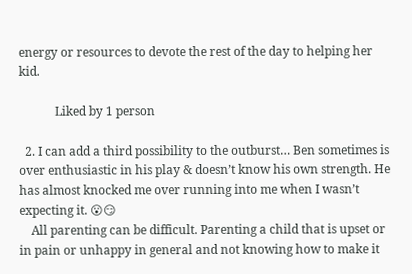energy or resources to devote the rest of the day to helping her kid.

            Liked by 1 person

  2. I can add a third possibility to the outburst… Ben sometimes is over enthusiastic in his play & doesn’t know his own strength. He has almost knocked me over running into me when I wasn’t expecting it. 😮😏
    All parenting can be difficult. Parenting a child that is upset or in pain or unhappy in general and not knowing how to make it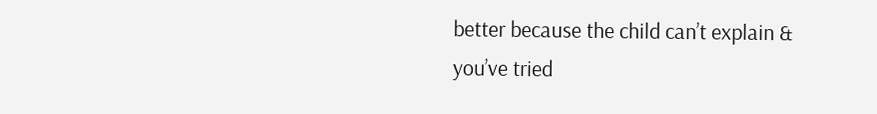better because the child can’t explain & you’ve tried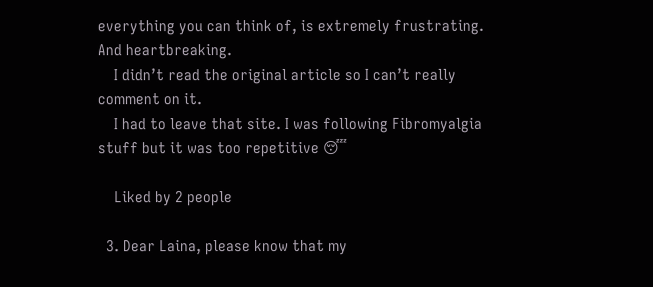everything you can think of, is extremely frustrating. And heartbreaking.
    I didn’t read the original article so I can’t really comment on it.
    I had to leave that site. I was following Fibromyalgia stuff but it was too repetitive 😴

    Liked by 2 people

  3. Dear Laina, please know that my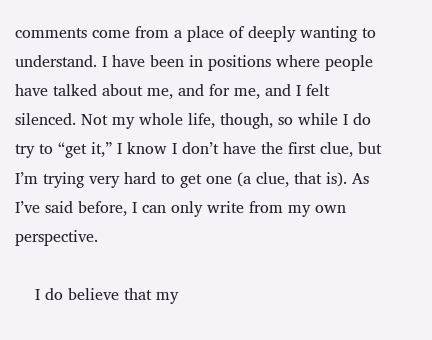comments come from a place of deeply wanting to understand. I have been in positions where people have talked about me, and for me, and I felt silenced. Not my whole life, though, so while I do try to “get it,” I know I don’t have the first clue, but I’m trying very hard to get one (a clue, that is). As I’ve said before, I can only write from my own perspective.

    I do believe that my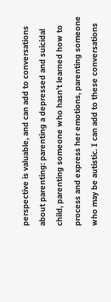perspective is valuable, and can add to conversations about parenting: parenting a depressed and suicidal child, parenting someone who hasn’t learned how to process and express her emotions, parenting someone who may be autistic. I can add to these conversations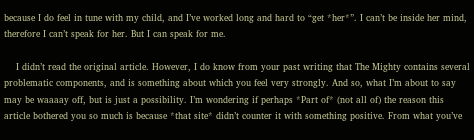because I do feel in tune with my child, and I’ve worked long and hard to “get *her*”. I can’t be inside her mind, therefore I can’t speak for her. But I can speak for me.

    I didn’t read the original article. However, I do know from your past writing that The Mighty contains several problematic components, and is something about which you feel very strongly. And so, what I’m about to say may be waaaay off, but is just a possibility. I’m wondering if perhaps *Part of* (not all of) the reason this article bothered you so much is because *that site* didn’t counter it with something positive. From what you’ve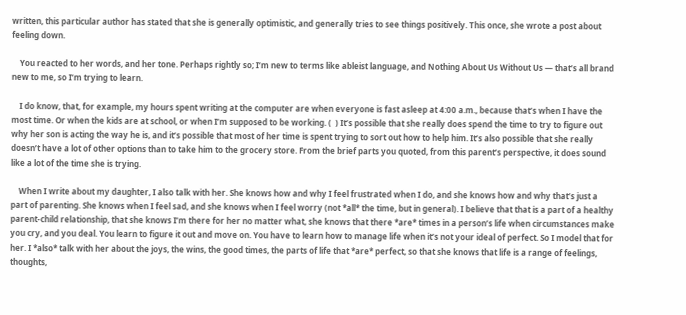written, this particular author has stated that she is generally optimistic, and generally tries to see things positively. This once, she wrote a post about feeling down.

    You reacted to her words, and her tone. Perhaps rightly so; I’m new to terms like ableist language, and Nothing About Us Without Us — that’s all brand new to me, so I’m trying to learn.

    I do know, that, for example, my hours spent writing at the computer are when everyone is fast asleep at 4:00 a.m., because that’s when I have the most time. Or when the kids are at school, or when I’m supposed to be working. (  ) It’s possible that she really does spend the time to try to figure out why her son is acting the way he is, and it’s possible that most of her time is spent trying to sort out how to help him. It’s also possible that she really doesn’t have a lot of other options than to take him to the grocery store. From the brief parts you quoted, from this parent’s perspective, it does sound like a lot of the time she is trying.

    When I write about my daughter, I also talk with her. She knows how and why I feel frustrated when I do, and she knows how and why that’s just a part of parenting. She knows when I feel sad, and she knows when I feel worry (not *all* the time, but in general). I believe that that is a part of a healthy parent-child relationship, that she knows I’m there for her no matter what, she knows that there *are* times in a person’s life when circumstances make you cry, and you deal. You learn to figure it out and move on. You have to learn how to manage life when it’s not your ideal of perfect. So I model that for her. I *also* talk with her about the joys, the wins, the good times, the parts of life that *are* perfect, so that she knows that life is a range of feelings, thoughts,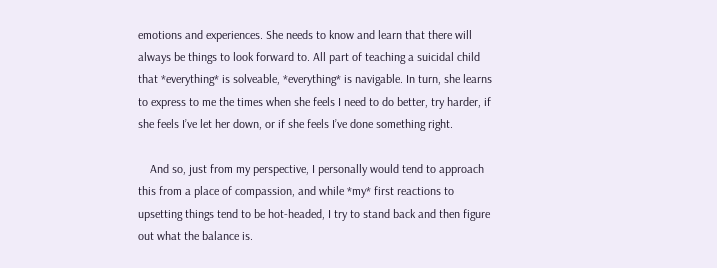emotions and experiences. She needs to know and learn that there will always be things to look forward to. All part of teaching a suicidal child that *everything* is solveable, *everything* is navigable. In turn, she learns to express to me the times when she feels I need to do better, try harder, if she feels I’ve let her down, or if she feels I’ve done something right.

    And so, just from my perspective, I personally would tend to approach this from a place of compassion, and while *my* first reactions to upsetting things tend to be hot-headed, I try to stand back and then figure out what the balance is.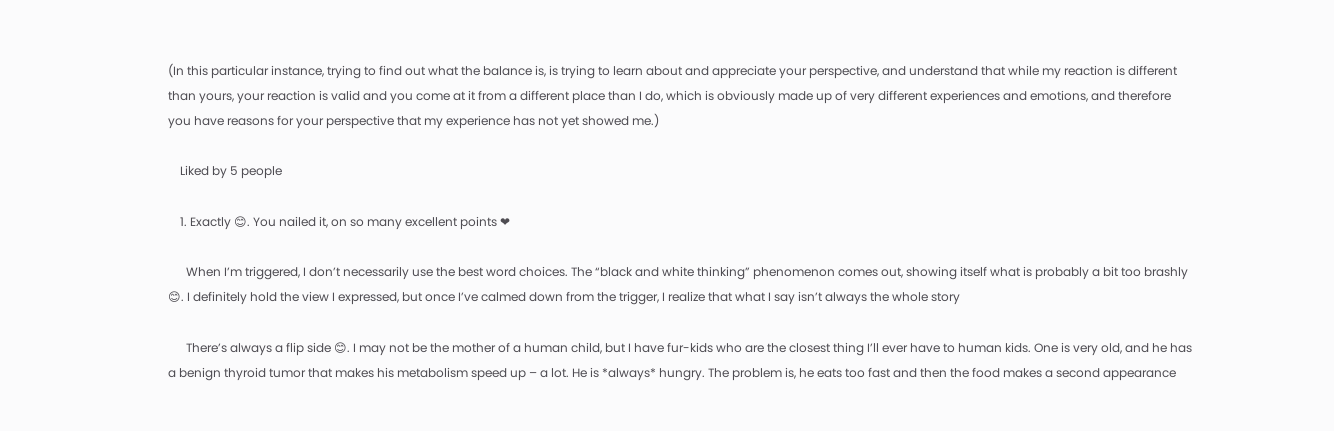(In this particular instance, trying to find out what the balance is, is trying to learn about and appreciate your perspective, and understand that while my reaction is different than yours, your reaction is valid and you come at it from a different place than I do, which is obviously made up of very different experiences and emotions, and therefore you have reasons for your perspective that my experience has not yet showed me.)

    Liked by 5 people

    1. Exactly 😊. You nailed it, on so many excellent points ❤

      When I’m triggered, I don’t necessarily use the best word choices. The “black and white thinking” phenomenon comes out, showing itself what is probably a bit too brashly 😊. I definitely hold the view I expressed, but once I’ve calmed down from the trigger, I realize that what I say isn’t always the whole story

      There’s always a flip side 😊. I may not be the mother of a human child, but I have fur-kids who are the closest thing I’ll ever have to human kids. One is very old, and he has a benign thyroid tumor that makes his metabolism speed up – a lot. He is *always* hungry. The problem is, he eats too fast and then the food makes a second appearance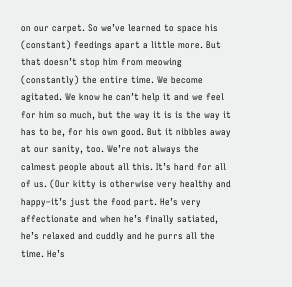on our carpet. So we’ve learned to space his (constant) feedings apart a little more. But that doesn’t stop him from meowing (constantly) the entire time. We become agitated. We know he can’t help it and we feel for him so much, but the way it is is the way it has to be, for his own good. But it nibbles away at our sanity, too. We’re not always the calmest people about all this. It’s hard for all of us. (Our kitty is otherwise very healthy and happy–it’s just the food part. He’s very affectionate and when he’s finally satiated, he’s relaxed and cuddly and he purrs all the time. He’s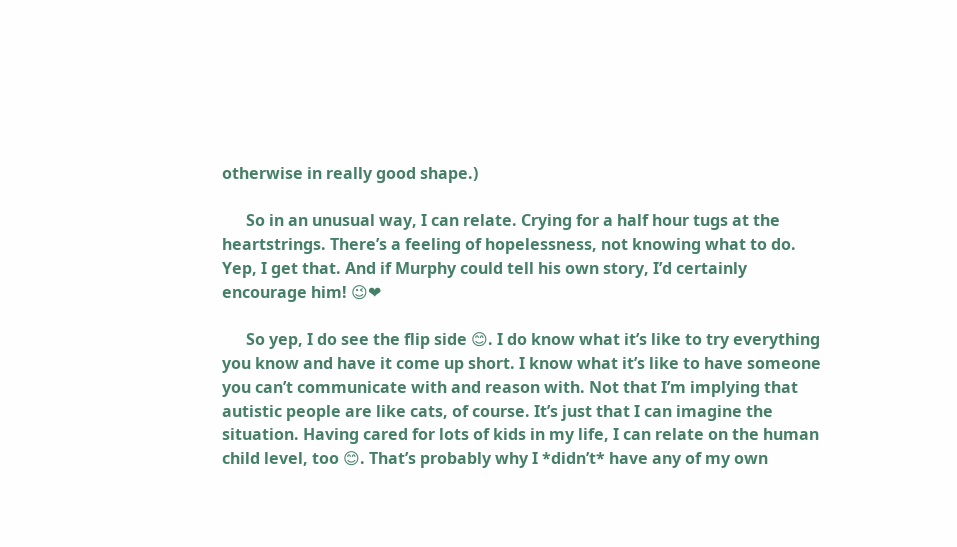otherwise in really good shape.)

      So in an unusual way, I can relate. Crying for a half hour tugs at the heartstrings. There’s a feeling of hopelessness, not knowing what to do. Yep, I get that. And if Murphy could tell his own story, I’d certainly encourage him! 😉❤

      So yep, I do see the flip side 😊. I do know what it’s like to try everything you know and have it come up short. I know what it’s like to have someone you can’t communicate with and reason with. Not that I’m implying that autistic people are like cats, of course. It’s just that I can imagine the situation. Having cared for lots of kids in my life, I can relate on the human child level, too 😊. That’s probably why I *didn’t* have any of my own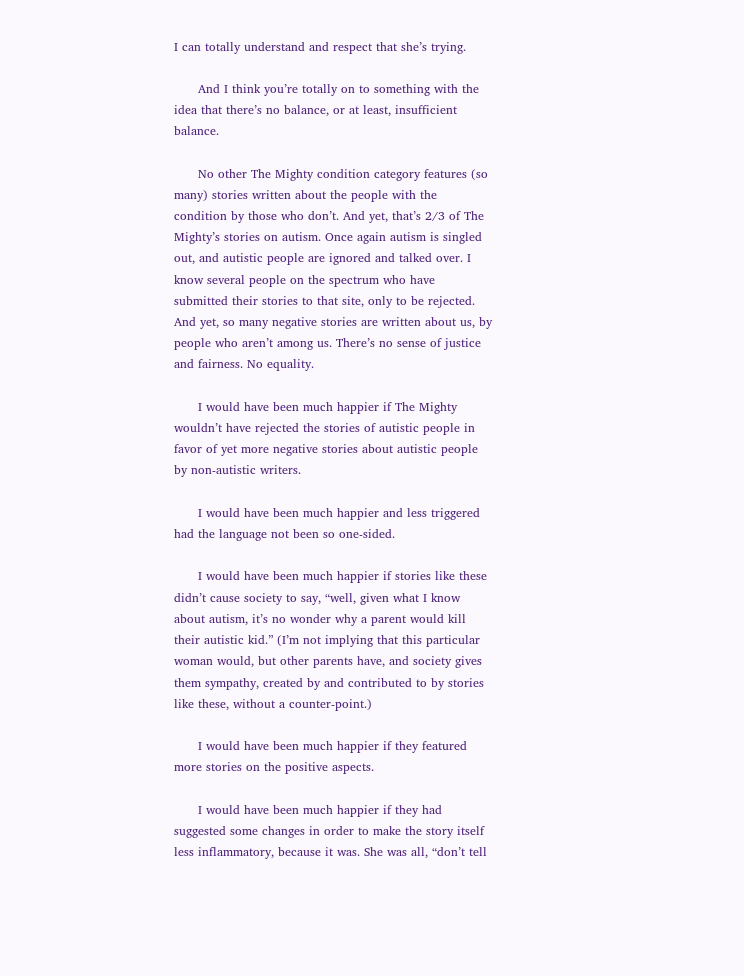I can totally understand and respect that she’s trying.

      And I think you’re totally on to something with the idea that there’s no balance, or at least, insufficient balance.

      No other The Mighty condition category features (so many) stories written about the people with the condition by those who don’t. And yet, that’s 2/3 of The Mighty’s stories on autism. Once again autism is singled out, and autistic people are ignored and talked over. I know several people on the spectrum who have submitted their stories to that site, only to be rejected. And yet, so many negative stories are written about us, by people who aren’t among us. There’s no sense of justice and fairness. No equality.

      I would have been much happier if The Mighty wouldn’t have rejected the stories of autistic people in favor of yet more negative stories about autistic people by non-autistic writers.

      I would have been much happier and less triggered had the language not been so one-sided.

      I would have been much happier if stories like these didn’t cause society to say, “well, given what I know about autism, it’s no wonder why a parent would kill their autistic kid.” (I’m not implying that this particular woman would, but other parents have, and society gives them sympathy, created by and contributed to by stories like these, without a counter-point.)

      I would have been much happier if they featured more stories on the positive aspects.

      I would have been much happier if they had suggested some changes in order to make the story itself less inflammatory, because it was. She was all, “don’t tell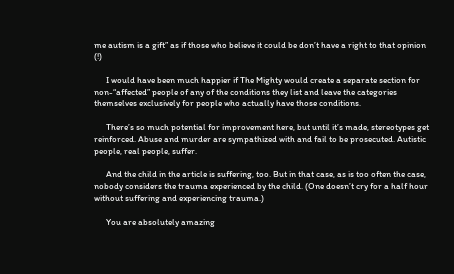me autism is a gift” as if those who believe it could be don’t have a right to that opinion (!)

      I would have been much happier if The Mighty would create a separate section for non-“affected” people of any of the conditions they list and leave the categories themselves exclusively for people who actually have those conditions.

      There’s so much potential for improvement here, but until it’s made, stereotypes get reinforced. Abuse and murder are sympathized with and fail to be prosecuted. Autistic people, real people, suffer.

      And the child in the article is suffering, too. But in that case, as is too often the case, nobody considers the trauma experienced by the child. (One doesn’t cry for a half hour without suffering and experiencing trauma.)

      You are absolutely amazing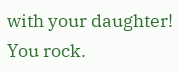with your daughter! You rock.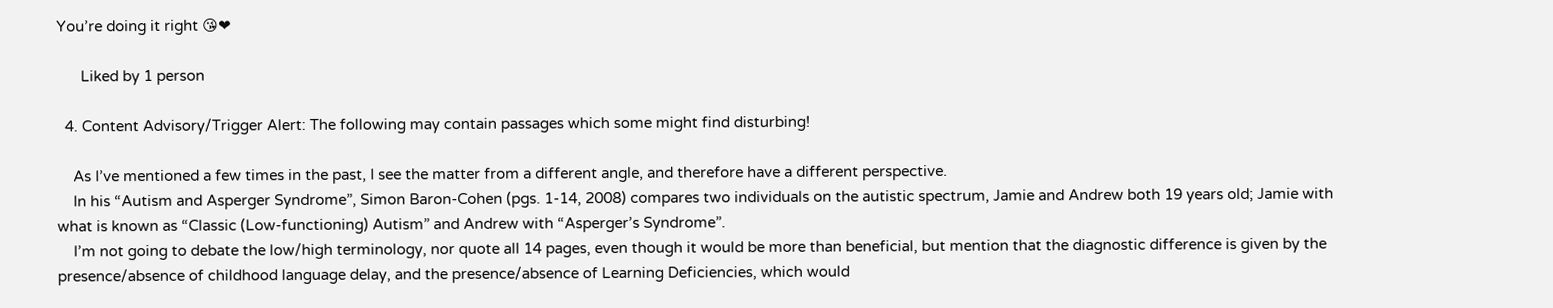You’re doing it right 😘❤

      Liked by 1 person

  4. Content Advisory/Trigger Alert: The following may contain passages which some might find disturbing!

    As I’ve mentioned a few times in the past, I see the matter from a different angle, and therefore have a different perspective.
    In his “Autism and Asperger Syndrome”, Simon Baron-Cohen (pgs. 1-14, 2008) compares two individuals on the autistic spectrum, Jamie and Andrew both 19 years old; Jamie with what is known as “Classic (Low-functioning) Autism” and Andrew with “Asperger’s Syndrome”.
    I’m not going to debate the low/high terminology, nor quote all 14 pages, even though it would be more than beneficial, but mention that the diagnostic difference is given by the presence/absence of childhood language delay, and the presence/absence of Learning Deficiencies, which would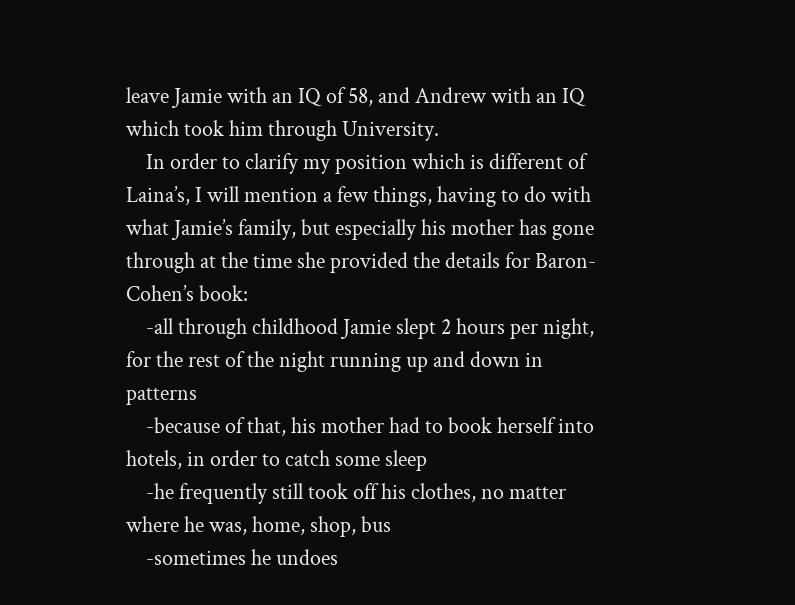leave Jamie with an IQ of 58, and Andrew with an IQ which took him through University.
    In order to clarify my position which is different of Laina’s, I will mention a few things, having to do with what Jamie’s family, but especially his mother has gone through at the time she provided the details for Baron-Cohen’s book:
    -all through childhood Jamie slept 2 hours per night, for the rest of the night running up and down in patterns
    -because of that, his mother had to book herself into hotels, in order to catch some sleep
    -he frequently still took off his clothes, no matter where he was, home, shop, bus
    -sometimes he undoes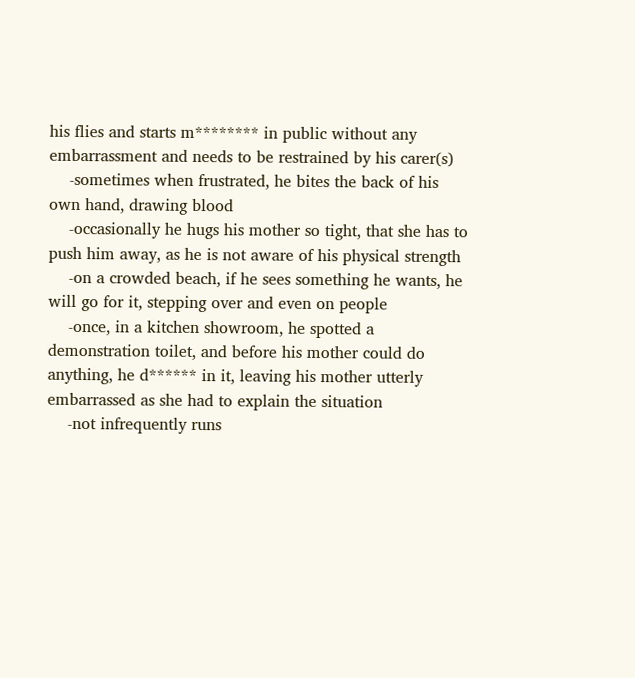his flies and starts m******** in public without any embarrassment and needs to be restrained by his carer(s)
    -sometimes when frustrated, he bites the back of his own hand, drawing blood
    -occasionally he hugs his mother so tight, that she has to push him away, as he is not aware of his physical strength
    -on a crowded beach, if he sees something he wants, he will go for it, stepping over and even on people
    -once, in a kitchen showroom, he spotted a demonstration toilet, and before his mother could do anything, he d****** in it, leaving his mother utterly embarrassed as she had to explain the situation
    -not infrequently runs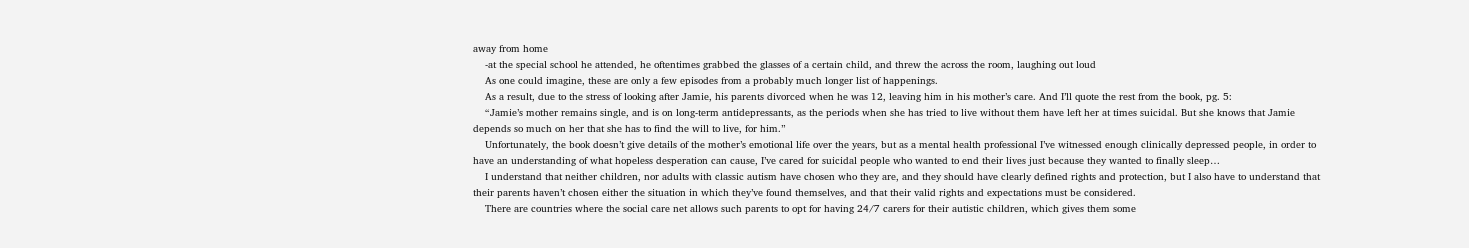away from home
    -at the special school he attended, he oftentimes grabbed the glasses of a certain child, and threw the across the room, laughing out loud
    As one could imagine, these are only a few episodes from a probably much longer list of happenings.
    As a result, due to the stress of looking after Jamie, his parents divorced when he was 12, leaving him in his mother’s care. And I’ll quote the rest from the book, pg. 5:
    “Jamie’s mother remains single, and is on long-term antidepressants, as the periods when she has tried to live without them have left her at times suicidal. But she knows that Jamie depends so much on her that she has to find the will to live, for him.”
    Unfortunately, the book doesn’t give details of the mother’s emotional life over the years, but as a mental health professional I’ve witnessed enough clinically depressed people, in order to have an understanding of what hopeless desperation can cause, I’ve cared for suicidal people who wanted to end their lives just because they wanted to finally sleep…
    I understand that neither children, nor adults with classic autism have chosen who they are, and they should have clearly defined rights and protection, but I also have to understand that their parents haven’t chosen either the situation in which they’ve found themselves, and that their valid rights and expectations must be considered.
    There are countries where the social care net allows such parents to opt for having 24/7 carers for their autistic children, which gives them some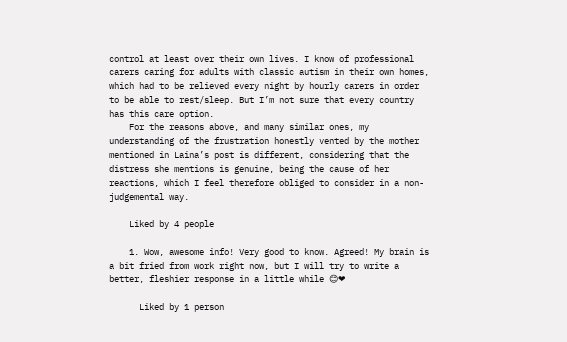control at least over their own lives. I know of professional carers caring for adults with classic autism in their own homes, which had to be relieved every night by hourly carers in order to be able to rest/sleep. But I’m not sure that every country has this care option.
    For the reasons above, and many similar ones, my understanding of the frustration honestly vented by the mother mentioned in Laina’s post is different, considering that the distress she mentions is genuine, being the cause of her reactions, which I feel therefore obliged to consider in a non-judgemental way.

    Liked by 4 people

    1. Wow, awesome info! Very good to know. Agreed! My brain is a bit fried from work right now, but I will try to write a better, fleshier response in a little while 😊❤

      Liked by 1 person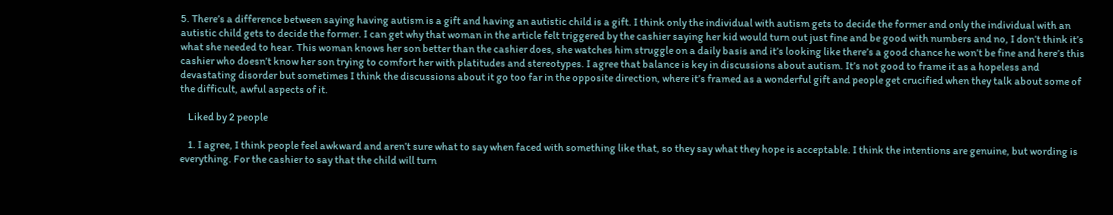5. There’s a difference between saying having autism is a gift and having an autistic child is a gift. I think only the individual with autism gets to decide the former and only the individual with an autistic child gets to decide the former. I can get why that woman in the article felt triggered by the cashier saying her kid would turn out just fine and be good with numbers and no, I don’t think it’s what she needed to hear. This woman knows her son better than the cashier does, she watches him struggle on a daily basis and it’s looking like there’s a good chance he won’t be fine and here’s this cashier who doesn’t know her son trying to comfort her with platitudes and stereotypes. I agree that balance is key in discussions about autism. It’s not good to frame it as a hopeless and devastating disorder but sometimes I think the discussions about it go too far in the opposite direction, where it’s framed as a wonderful gift and people get crucified when they talk about some of the difficult, awful aspects of it.

    Liked by 2 people

    1. I agree, I think people feel awkward and aren’t sure what to say when faced with something like that, so they say what they hope is acceptable. I think the intentions are genuine, but wording is everything. For the cashier to say that the child will turn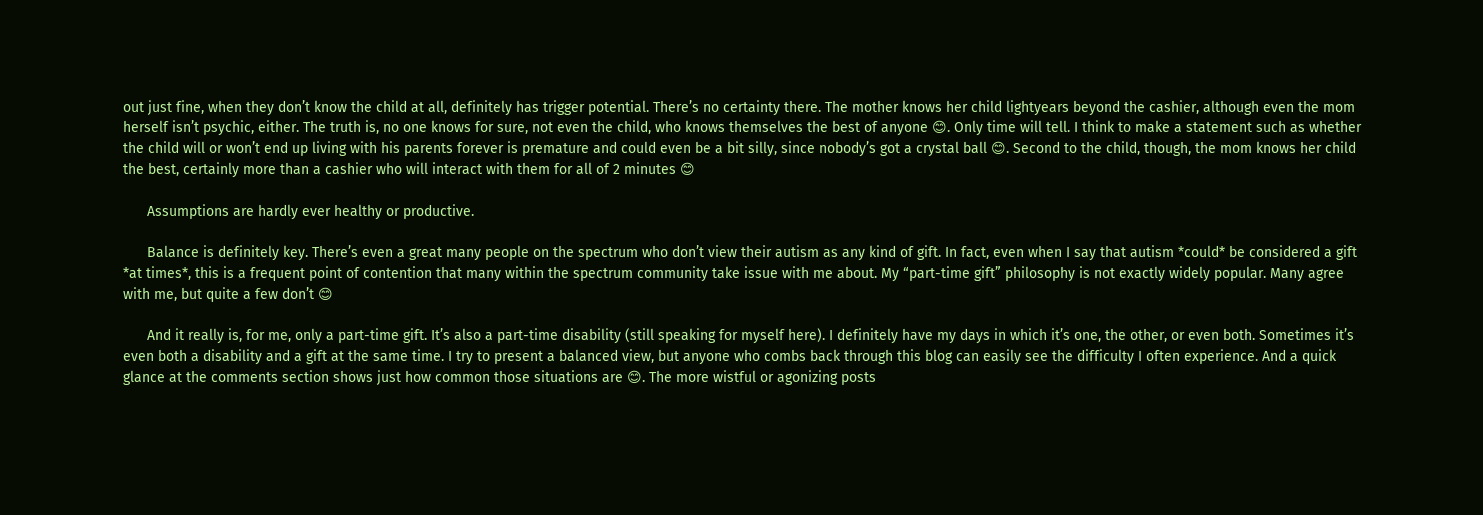out just fine, when they don’t know the child at all, definitely has trigger potential. There’s no certainty there. The mother knows her child lightyears beyond the cashier, although even the mom herself isn’t psychic, either. The truth is, no one knows for sure, not even the child, who knows themselves the best of anyone 😊. Only time will tell. I think to make a statement such as whether the child will or won’t end up living with his parents forever is premature and could even be a bit silly, since nobody’s got a crystal ball 😊. Second to the child, though, the mom knows her child the best, certainly more than a cashier who will interact with them for all of 2 minutes 😊

      Assumptions are hardly ever healthy or productive.

      Balance is definitely key. There’s even a great many people on the spectrum who don’t view their autism as any kind of gift. In fact, even when I say that autism *could* be considered a gift *at times*, this is a frequent point of contention that many within the spectrum community take issue with me about. My “part-time gift” philosophy is not exactly widely popular. Many agree with me, but quite a few don’t 😊

      And it really is, for me, only a part-time gift. It’s also a part-time disability (still speaking for myself here). I definitely have my days in which it’s one, the other, or even both. Sometimes it’s even both a disability and a gift at the same time. I try to present a balanced view, but anyone who combs back through this blog can easily see the difficulty I often experience. And a quick glance at the comments section shows just how common those situations are 😊. The more wistful or agonizing posts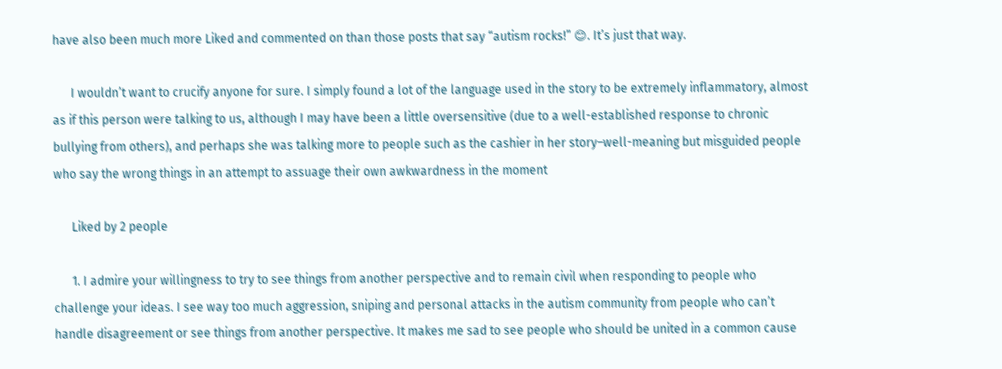have also been much more Liked and commented on than those posts that say “autism rocks!” 😊. It’s just that way.

      I wouldn’t want to crucify anyone for sure. I simply found a lot of the language used in the story to be extremely inflammatory, almost as if this person were talking to us, although I may have been a little oversensitive (due to a well-established response to chronic bullying from others), and perhaps she was talking more to people such as the cashier in her story–well-meaning but misguided people who say the wrong things in an attempt to assuage their own awkwardness in the moment

      Liked by 2 people

      1. I admire your willingness to try to see things from another perspective and to remain civil when responding to people who challenge your ideas. I see way too much aggression, sniping and personal attacks in the autism community from people who can’t handle disagreement or see things from another perspective. It makes me sad to see people who should be united in a common cause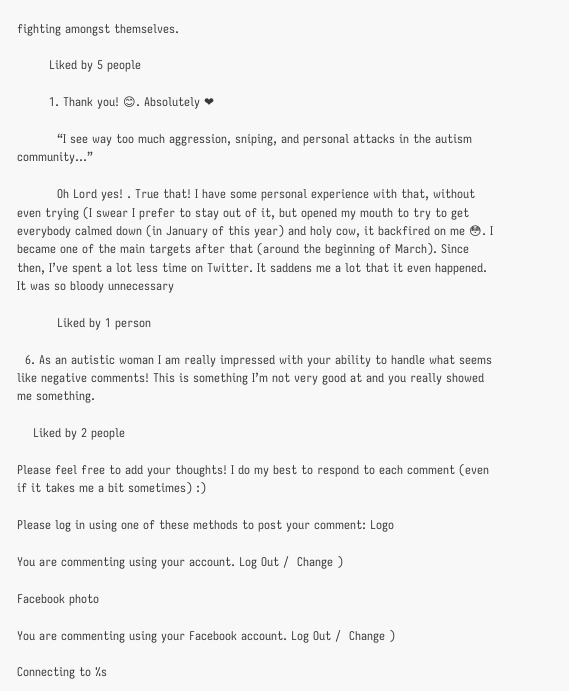fighting amongst themselves.

        Liked by 5 people

        1. Thank you! 😊. Absolutely ❤

          “I see way too much aggression, sniping, and personal attacks in the autism community…”

          Oh Lord yes! . True that! I have some personal experience with that, without even trying (I swear I prefer to stay out of it, but opened my mouth to try to get everybody calmed down (in January of this year) and holy cow, it backfired on me 😳. I became one of the main targets after that (around the beginning of March). Since then, I’ve spent a lot less time on Twitter. It saddens me a lot that it even happened. It was so bloody unnecessary

          Liked by 1 person

  6. As an autistic woman I am really impressed with your ability to handle what seems like negative comments! This is something I’m not very good at and you really showed me something.

    Liked by 2 people

Please feel free to add your thoughts! I do my best to respond to each comment (even if it takes me a bit sometimes) :)

Please log in using one of these methods to post your comment: Logo

You are commenting using your account. Log Out /  Change )

Facebook photo

You are commenting using your Facebook account. Log Out /  Change )

Connecting to %s